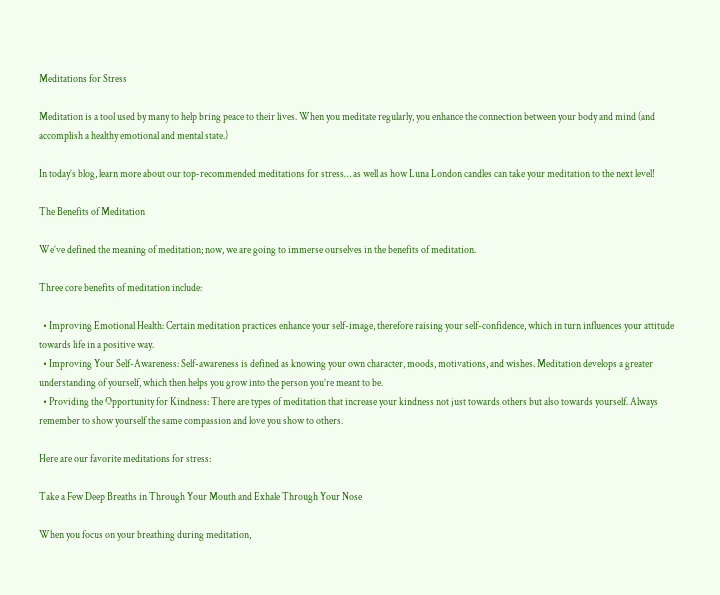Meditations for Stress

Meditation is a tool used by many to help bring peace to their lives. When you meditate regularly, you enhance the connection between your body and mind (and accomplish a healthy emotional and mental state.)

In today’s blog, learn more about our top-recommended meditations for stress… as well as how Luna London candles can take your meditation to the next level!

The Benefits of Meditation

We’ve defined the meaning of meditation; now, we are going to immerse ourselves in the benefits of meditation.

Three core benefits of meditation include:

  • Improving Emotional Health: Certain meditation practices enhance your self-image, therefore raising your self-confidence, which in turn influences your attitude towards life in a positive way.
  • Improving Your Self-Awareness: Self-awareness is defined as knowing your own character, moods, motivations, and wishes. Meditation develops a greater understanding of yourself, which then helps you grow into the person you’re meant to be.
  • Providing the Opportunity for Kindness: There are types of meditation that increase your kindness not just towards others but also towards yourself. Always remember to show yourself the same compassion and love you show to others.

Here are our favorite meditations for stress:

Take a Few Deep Breaths in Through Your Mouth and Exhale Through Your Nose

When you focus on your breathing during meditation,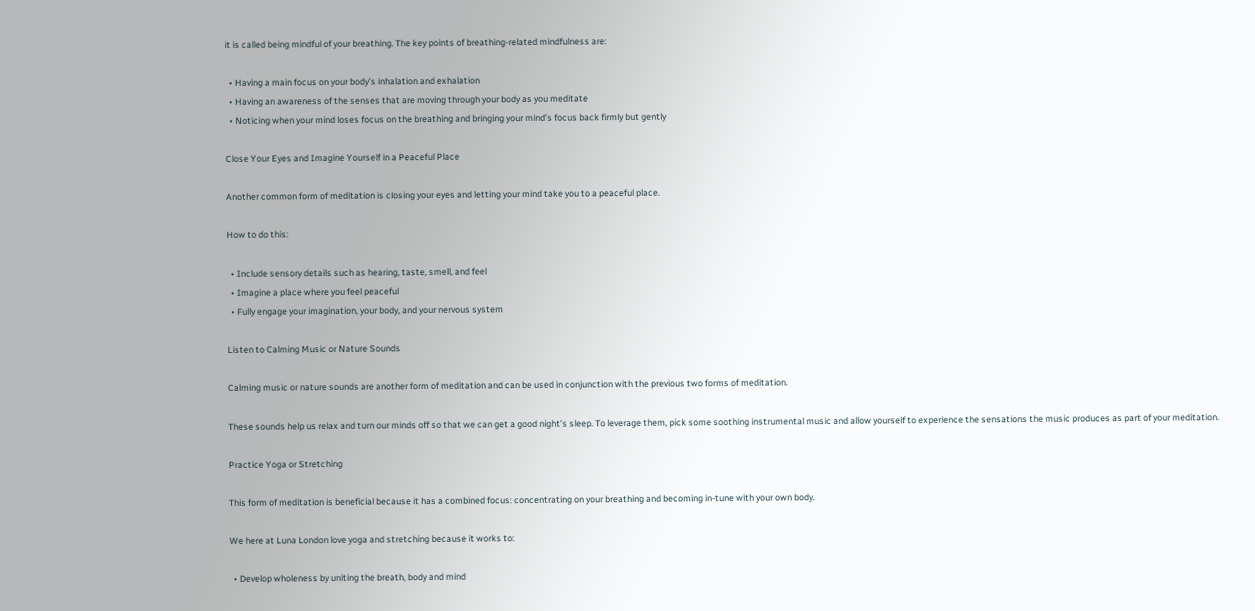it is called being mindful of your breathing. The key points of breathing-related mindfulness are:

  • Having a main focus on your body’s inhalation and exhalation
  • Having an awareness of the senses that are moving through your body as you meditate
  • Noticing when your mind loses focus on the breathing and bringing your mind’s focus back firmly but gently

Close Your Eyes and Imagine Yourself in a Peaceful Place

Another common form of meditation is closing your eyes and letting your mind take you to a peaceful place.

How to do this:

  • Include sensory details such as hearing, taste, smell, and feel
  • Imagine a place where you feel peaceful
  • Fully engage your imagination, your body, and your nervous system

Listen to Calming Music or Nature Sounds

Calming music or nature sounds are another form of meditation and can be used in conjunction with the previous two forms of meditation.

These sounds help us relax and turn our minds off so that we can get a good night’s sleep. To leverage them, pick some soothing instrumental music and allow yourself to experience the sensations the music produces as part of your meditation.

Practice Yoga or Stretching

This form of meditation is beneficial because it has a combined focus: concentrating on your breathing and becoming in-tune with your own body.

We here at Luna London love yoga and stretching because it works to:

  • Develop wholeness by uniting the breath, body and mind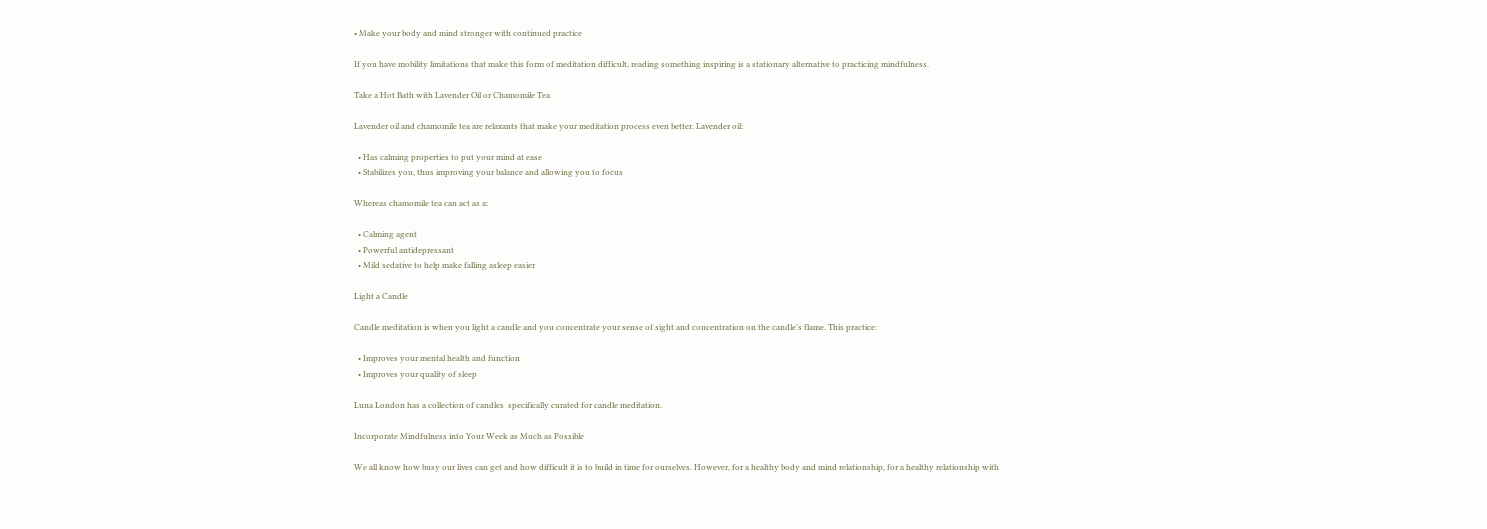• Make your body and mind stronger with continued practice

If you have mobility limitations that make this form of meditation difficult, reading something inspiring is a stationary alternative to practicing mindfulness.

Take a Hot Bath with Lavender Oil or Chamomile Tea

Lavender oil and chamomile tea are relaxants that make your meditation process even better. Lavender oil:

  • Has calming properties to put your mind at ease
  • Stabilizes you, thus improving your balance and allowing you to focus

Whereas chamomile tea can act as a:

  • Calming agent
  • Powerful antidepressant
  • Mild sedative to help make falling asleep easier

Light a Candle

Candle meditation is when you light a candle and you concentrate your sense of sight and concentration on the candle’s flame. This practice:

  • Improves your mental health and function
  • Improves your quality of sleep

Luna London has a collection of candles  specifically curated for candle meditation.

Incorporate Mindfulness into Your Week as Much as Possible

We all know how busy our lives can get and how difficult it is to build in time for ourselves. However, for a healthy body and mind relationship, for a healthy relationship with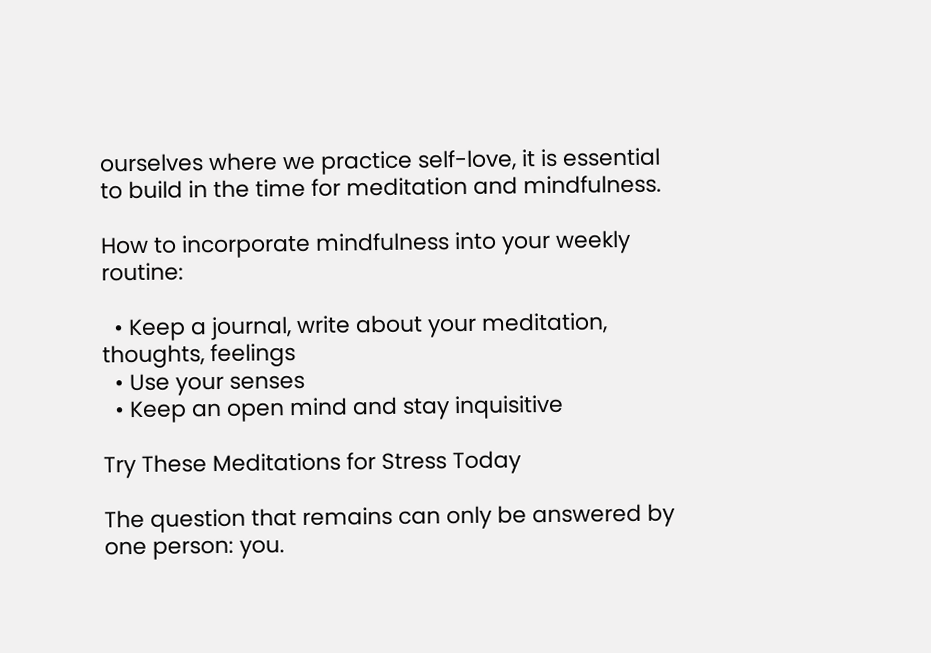ourselves where we practice self-love, it is essential to build in the time for meditation and mindfulness.

How to incorporate mindfulness into your weekly routine:

  • Keep a journal, write about your meditation, thoughts, feelings
  • Use your senses
  • Keep an open mind and stay inquisitive

Try These Meditations for Stress Today

The question that remains can only be answered by one person: you.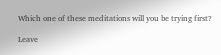Which one of these meditations will you be trying first?

Leave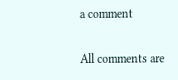a comment

All comments are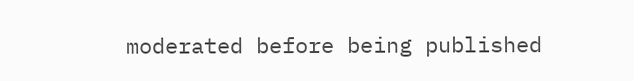moderated before being published